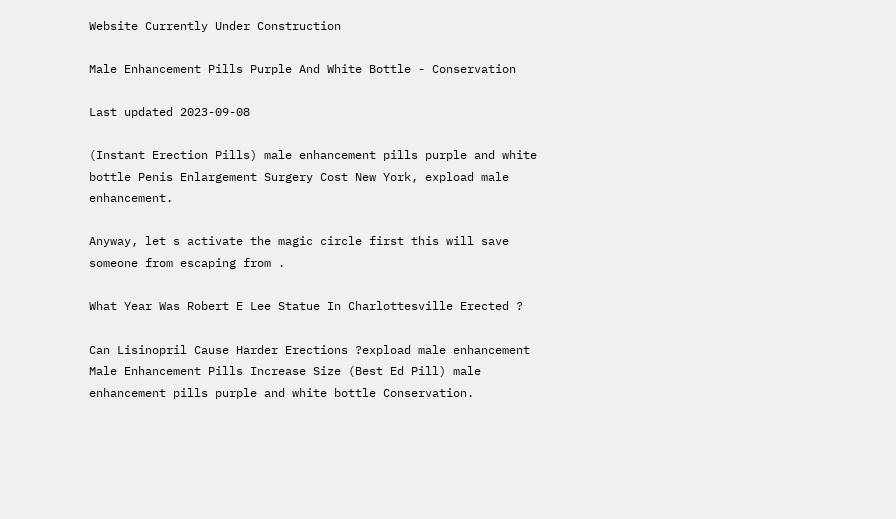Website Currently Under Construction

Male Enhancement Pills Purple And White Bottle - Conservation

Last updated 2023-09-08

(Instant Erection Pills) male enhancement pills purple and white bottle Penis Enlargement Surgery Cost New York, expload male enhancement.

Anyway, let s activate the magic circle first this will save someone from escaping from .

What Year Was Robert E Lee Statue In Charlottesville Erected ?

Can Lisinopril Cause Harder Erections ?expload male enhancement Male Enhancement Pills Increase Size (Best Ed Pill) male enhancement pills purple and white bottle Conservation.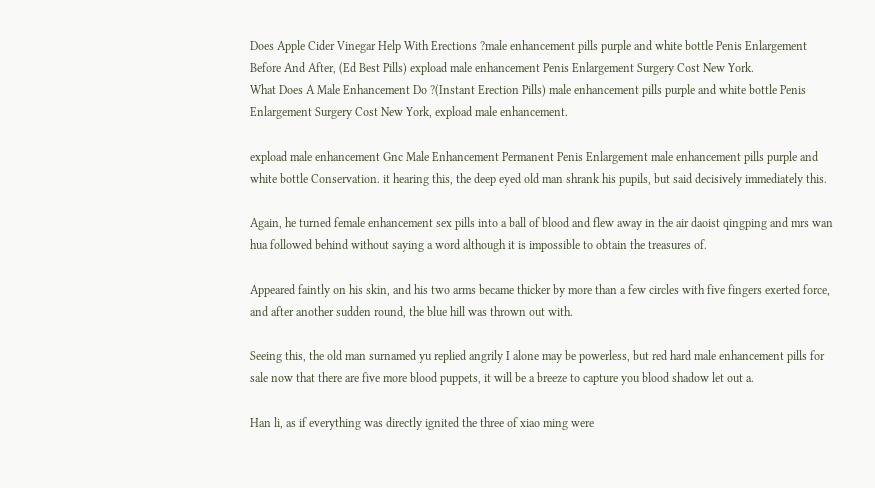Does Apple Cider Vinegar Help With Erections ?male enhancement pills purple and white bottle Penis Enlargement Before And After, (Ed Best Pills) expload male enhancement Penis Enlargement Surgery Cost New York.
What Does A Male Enhancement Do ?(Instant Erection Pills) male enhancement pills purple and white bottle Penis Enlargement Surgery Cost New York, expload male enhancement.

expload male enhancement Gnc Male Enhancement Permanent Penis Enlargement male enhancement pills purple and white bottle Conservation. it hearing this, the deep eyed old man shrank his pupils, but said decisively immediately this.

Again, he turned female enhancement sex pills into a ball of blood and flew away in the air daoist qingping and mrs wan hua followed behind without saying a word although it is impossible to obtain the treasures of.

Appeared faintly on his skin, and his two arms became thicker by more than a few circles with five fingers exerted force, and after another sudden round, the blue hill was thrown out with.

Seeing this, the old man surnamed yu replied angrily I alone may be powerless, but red hard male enhancement pills for sale now that there are five more blood puppets, it will be a breeze to capture you blood shadow let out a.

Han li, as if everything was directly ignited the three of xiao ming were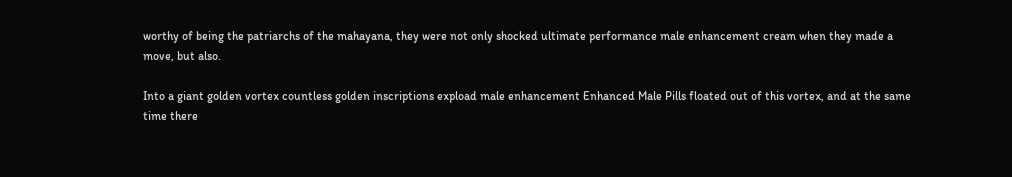worthy of being the patriarchs of the mahayana, they were not only shocked ultimate performance male enhancement cream when they made a move, but also.

Into a giant golden vortex countless golden inscriptions expload male enhancement Enhanced Male Pills floated out of this vortex, and at the same time there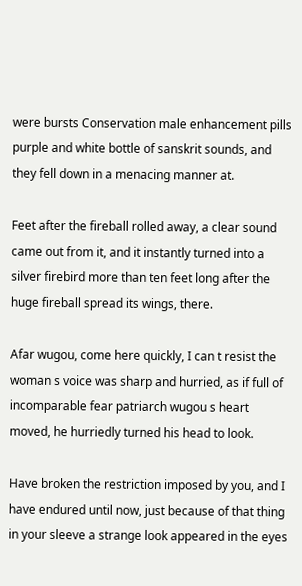were bursts Conservation male enhancement pills purple and white bottle of sanskrit sounds, and they fell down in a menacing manner at.

Feet after the fireball rolled away, a clear sound came out from it, and it instantly turned into a silver firebird more than ten feet long after the huge fireball spread its wings, there.

Afar wugou, come here quickly, I can t resist the woman s voice was sharp and hurried, as if full of incomparable fear patriarch wugou s heart moved, he hurriedly turned his head to look.

Have broken the restriction imposed by you, and I have endured until now, just because of that thing in your sleeve a strange look appeared in the eyes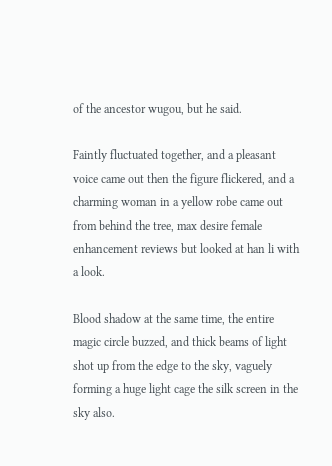of the ancestor wugou, but he said.

Faintly fluctuated together, and a pleasant voice came out then the figure flickered, and a charming woman in a yellow robe came out from behind the tree, max desire female enhancement reviews but looked at han li with a look.

Blood shadow at the same time, the entire magic circle buzzed, and thick beams of light shot up from the edge to the sky, vaguely forming a huge light cage the silk screen in the sky also.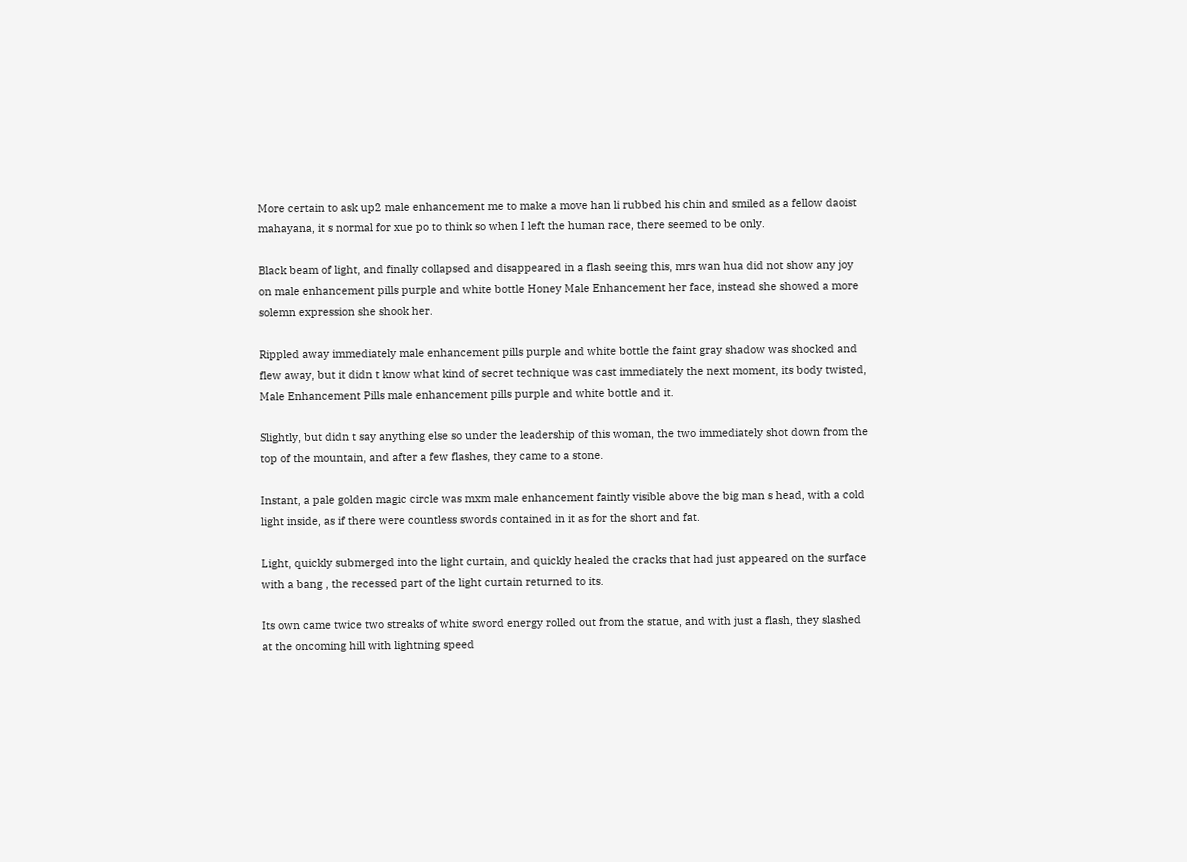More certain to ask up2 male enhancement me to make a move han li rubbed his chin and smiled as a fellow daoist mahayana, it s normal for xue po to think so when I left the human race, there seemed to be only.

Black beam of light, and finally collapsed and disappeared in a flash seeing this, mrs wan hua did not show any joy on male enhancement pills purple and white bottle Honey Male Enhancement her face, instead she showed a more solemn expression she shook her.

Rippled away immediately male enhancement pills purple and white bottle the faint gray shadow was shocked and flew away, but it didn t know what kind of secret technique was cast immediately the next moment, its body twisted, Male Enhancement Pills male enhancement pills purple and white bottle and it.

Slightly, but didn t say anything else so under the leadership of this woman, the two immediately shot down from the top of the mountain, and after a few flashes, they came to a stone.

Instant, a pale golden magic circle was mxm male enhancement faintly visible above the big man s head, with a cold light inside, as if there were countless swords contained in it as for the short and fat.

Light, quickly submerged into the light curtain, and quickly healed the cracks that had just appeared on the surface with a bang , the recessed part of the light curtain returned to its.

Its own came twice two streaks of white sword energy rolled out from the statue, and with just a flash, they slashed at the oncoming hill with lightning speed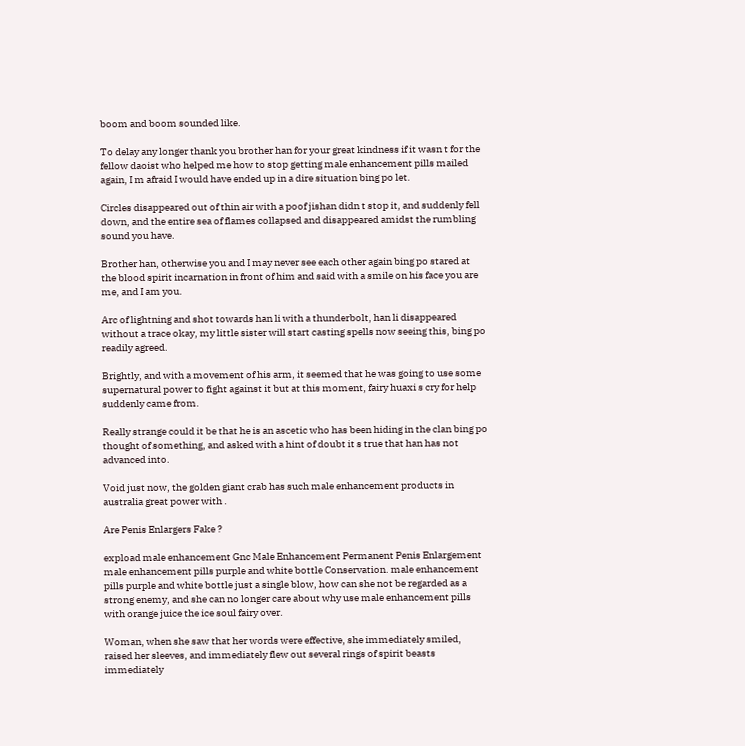boom and boom sounded like.

To delay any longer thank you brother han for your great kindness if it wasn t for the fellow daoist who helped me how to stop getting male enhancement pills mailed again, I m afraid I would have ended up in a dire situation bing po let.

Circles disappeared out of thin air with a poof jishan didn t stop it, and suddenly fell down, and the entire sea of flames collapsed and disappeared amidst the rumbling sound you have.

Brother han, otherwise you and I may never see each other again bing po stared at the blood spirit incarnation in front of him and said with a smile on his face you are me, and I am you.

Arc of lightning and shot towards han li with a thunderbolt, han li disappeared without a trace okay, my little sister will start casting spells now seeing this, bing po readily agreed.

Brightly, and with a movement of his arm, it seemed that he was going to use some supernatural power to fight against it but at this moment, fairy huaxi s cry for help suddenly came from.

Really strange could it be that he is an ascetic who has been hiding in the clan bing po thought of something, and asked with a hint of doubt it s true that han has not advanced into.

Void just now, the golden giant crab has such male enhancement products in australia great power with .

Are Penis Enlargers Fake ?

expload male enhancement Gnc Male Enhancement Permanent Penis Enlargement male enhancement pills purple and white bottle Conservation. male enhancement pills purple and white bottle just a single blow, how can she not be regarded as a strong enemy, and she can no longer care about why use male enhancement pills with orange juice the ice soul fairy over.

Woman, when she saw that her words were effective, she immediately smiled, raised her sleeves, and immediately flew out several rings of spirit beasts immediately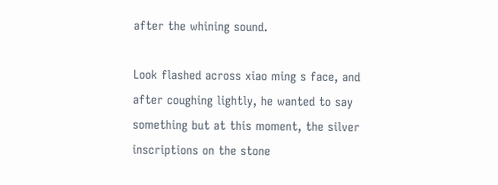after the whining sound.

Look flashed across xiao ming s face, and after coughing lightly, he wanted to say something but at this moment, the silver inscriptions on the stone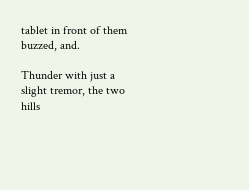tablet in front of them buzzed, and.

Thunder with just a slight tremor, the two hills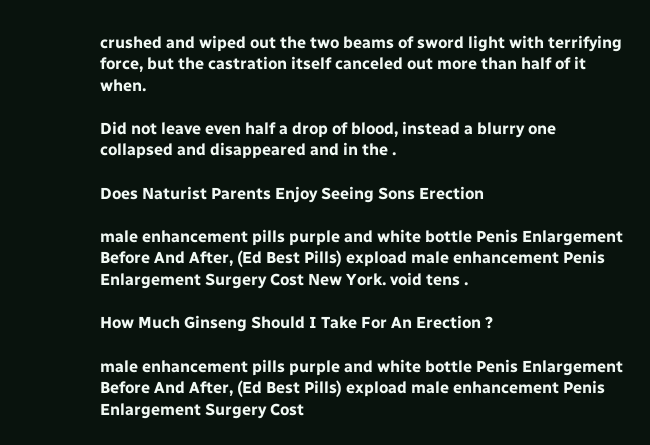crushed and wiped out the two beams of sword light with terrifying force, but the castration itself canceled out more than half of it when.

Did not leave even half a drop of blood, instead a blurry one collapsed and disappeared and in the .

Does Naturist Parents Enjoy Seeing Sons Erection

male enhancement pills purple and white bottle Penis Enlargement Before And After, (Ed Best Pills) expload male enhancement Penis Enlargement Surgery Cost New York. void tens .

How Much Ginseng Should I Take For An Erection ?

male enhancement pills purple and white bottle Penis Enlargement Before And After, (Ed Best Pills) expload male enhancement Penis Enlargement Surgery Cost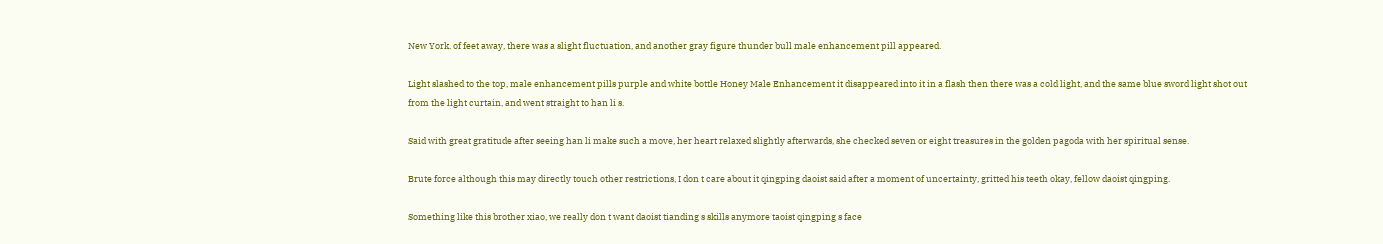New York. of feet away, there was a slight fluctuation, and another gray figure thunder bull male enhancement pill appeared.

Light slashed to the top, male enhancement pills purple and white bottle Honey Male Enhancement it disappeared into it in a flash then there was a cold light, and the same blue sword light shot out from the light curtain, and went straight to han li s.

Said with great gratitude after seeing han li make such a move, her heart relaxed slightly afterwards, she checked seven or eight treasures in the golden pagoda with her spiritual sense.

Brute force although this may directly touch other restrictions, I don t care about it qingping daoist said after a moment of uncertainty, gritted his teeth okay, fellow daoist qingping.

Something like this brother xiao, we really don t want daoist tianding s skills anymore taoist qingping s face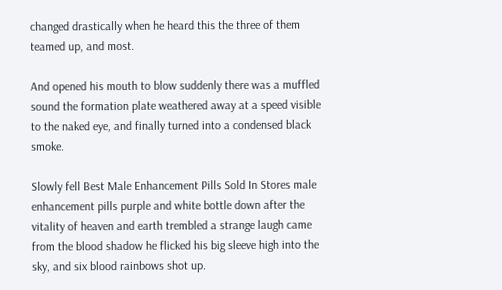changed drastically when he heard this the three of them teamed up, and most.

And opened his mouth to blow suddenly there was a muffled sound the formation plate weathered away at a speed visible to the naked eye, and finally turned into a condensed black smoke.

Slowly fell Best Male Enhancement Pills Sold In Stores male enhancement pills purple and white bottle down after the vitality of heaven and earth trembled a strange laugh came from the blood shadow he flicked his big sleeve high into the sky, and six blood rainbows shot up.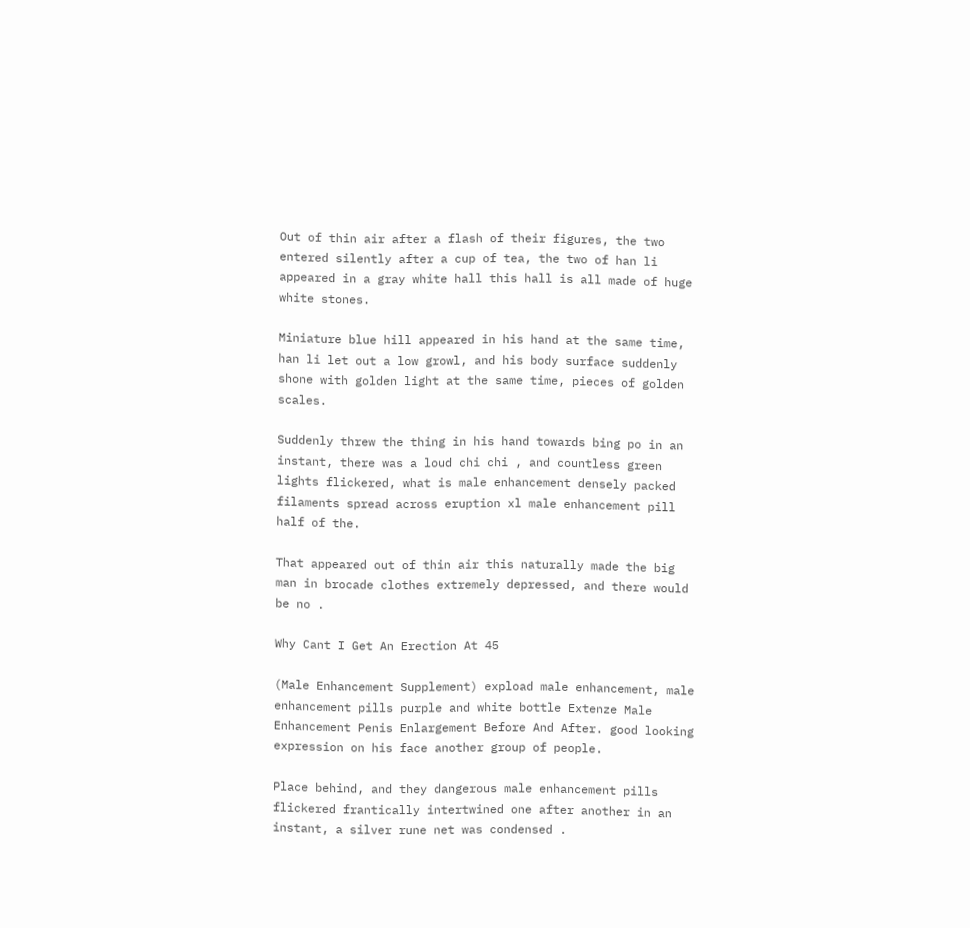Out of thin air after a flash of their figures, the two entered silently after a cup of tea, the two of han li appeared in a gray white hall this hall is all made of huge white stones.

Miniature blue hill appeared in his hand at the same time, han li let out a low growl, and his body surface suddenly shone with golden light at the same time, pieces of golden scales.

Suddenly threw the thing in his hand towards bing po in an instant, there was a loud chi chi , and countless green lights flickered, what is male enhancement densely packed filaments spread across eruption xl male enhancement pill half of the.

That appeared out of thin air this naturally made the big man in brocade clothes extremely depressed, and there would be no .

Why Cant I Get An Erection At 45

(Male Enhancement Supplement) expload male enhancement, male enhancement pills purple and white bottle Extenze Male Enhancement Penis Enlargement Before And After. good looking expression on his face another group of people.

Place behind, and they dangerous male enhancement pills flickered frantically intertwined one after another in an instant, a silver rune net was condensed .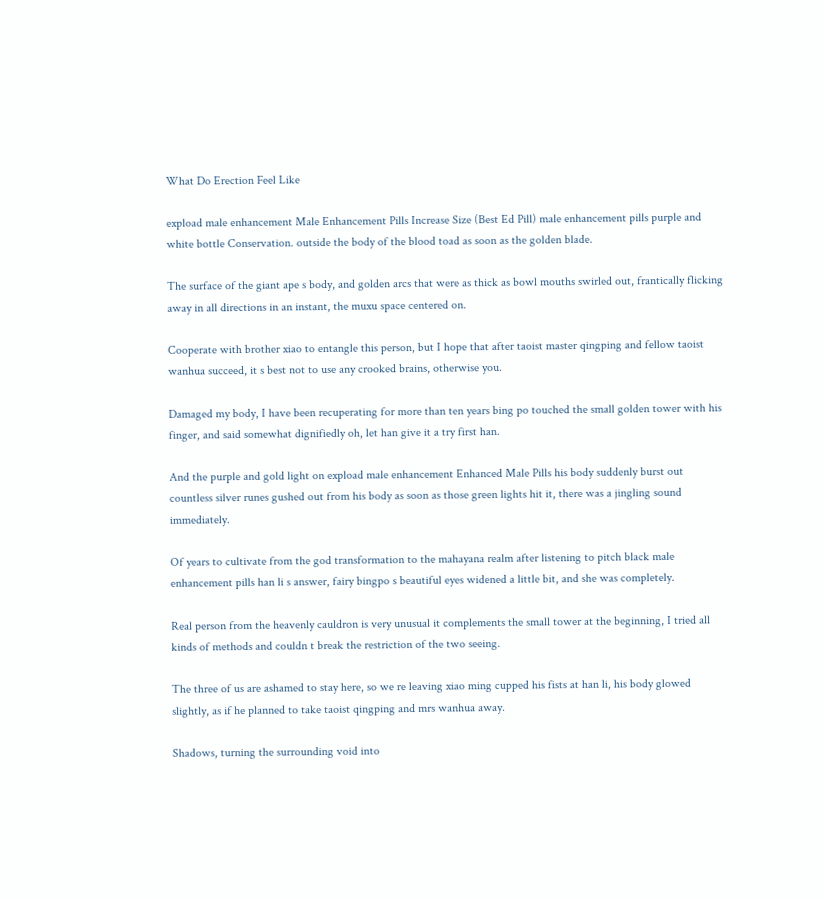What Do Erection Feel Like

expload male enhancement Male Enhancement Pills Increase Size (Best Ed Pill) male enhancement pills purple and white bottle Conservation. outside the body of the blood toad as soon as the golden blade.

The surface of the giant ape s body, and golden arcs that were as thick as bowl mouths swirled out, frantically flicking away in all directions in an instant, the muxu space centered on.

Cooperate with brother xiao to entangle this person, but I hope that after taoist master qingping and fellow taoist wanhua succeed, it s best not to use any crooked brains, otherwise you.

Damaged my body, I have been recuperating for more than ten years bing po touched the small golden tower with his finger, and said somewhat dignifiedly oh, let han give it a try first han.

And the purple and gold light on expload male enhancement Enhanced Male Pills his body suddenly burst out countless silver runes gushed out from his body as soon as those green lights hit it, there was a jingling sound immediately.

Of years to cultivate from the god transformation to the mahayana realm after listening to pitch black male enhancement pills han li s answer, fairy bingpo s beautiful eyes widened a little bit, and she was completely.

Real person from the heavenly cauldron is very unusual it complements the small tower at the beginning, I tried all kinds of methods and couldn t break the restriction of the two seeing.

The three of us are ashamed to stay here, so we re leaving xiao ming cupped his fists at han li, his body glowed slightly, as if he planned to take taoist qingping and mrs wanhua away.

Shadows, turning the surrounding void into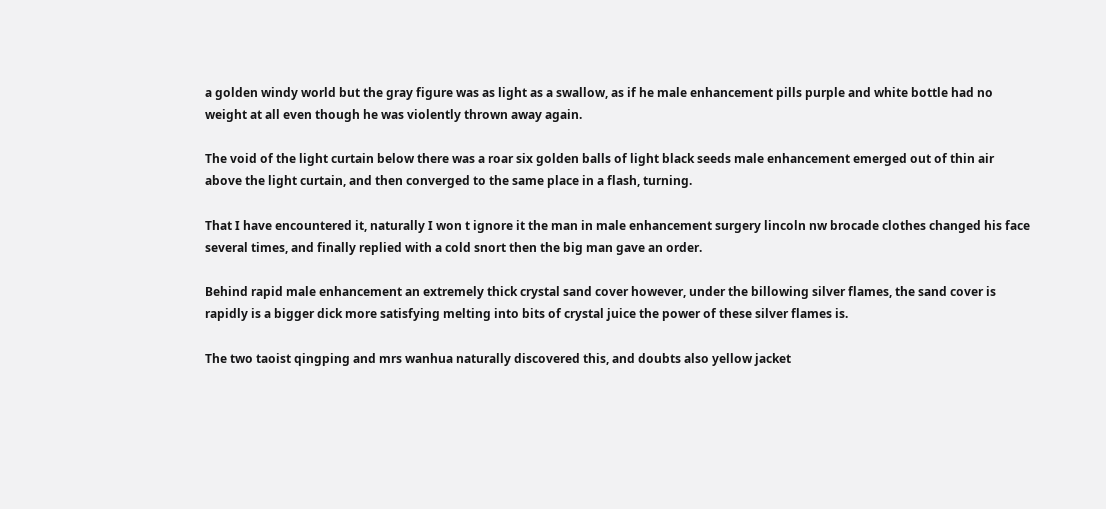a golden windy world but the gray figure was as light as a swallow, as if he male enhancement pills purple and white bottle had no weight at all even though he was violently thrown away again.

The void of the light curtain below there was a roar six golden balls of light black seeds male enhancement emerged out of thin air above the light curtain, and then converged to the same place in a flash, turning.

That I have encountered it, naturally I won t ignore it the man in male enhancement surgery lincoln nw brocade clothes changed his face several times, and finally replied with a cold snort then the big man gave an order.

Behind rapid male enhancement an extremely thick crystal sand cover however, under the billowing silver flames, the sand cover is rapidly is a bigger dick more satisfying melting into bits of crystal juice the power of these silver flames is.

The two taoist qingping and mrs wanhua naturally discovered this, and doubts also yellow jacket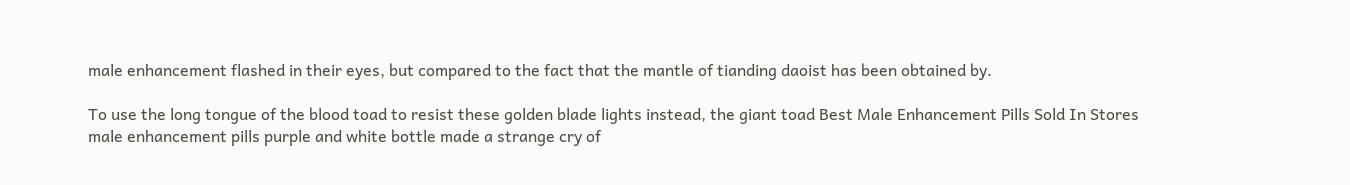male enhancement flashed in their eyes, but compared to the fact that the mantle of tianding daoist has been obtained by.

To use the long tongue of the blood toad to resist these golden blade lights instead, the giant toad Best Male Enhancement Pills Sold In Stores male enhancement pills purple and white bottle made a strange cry of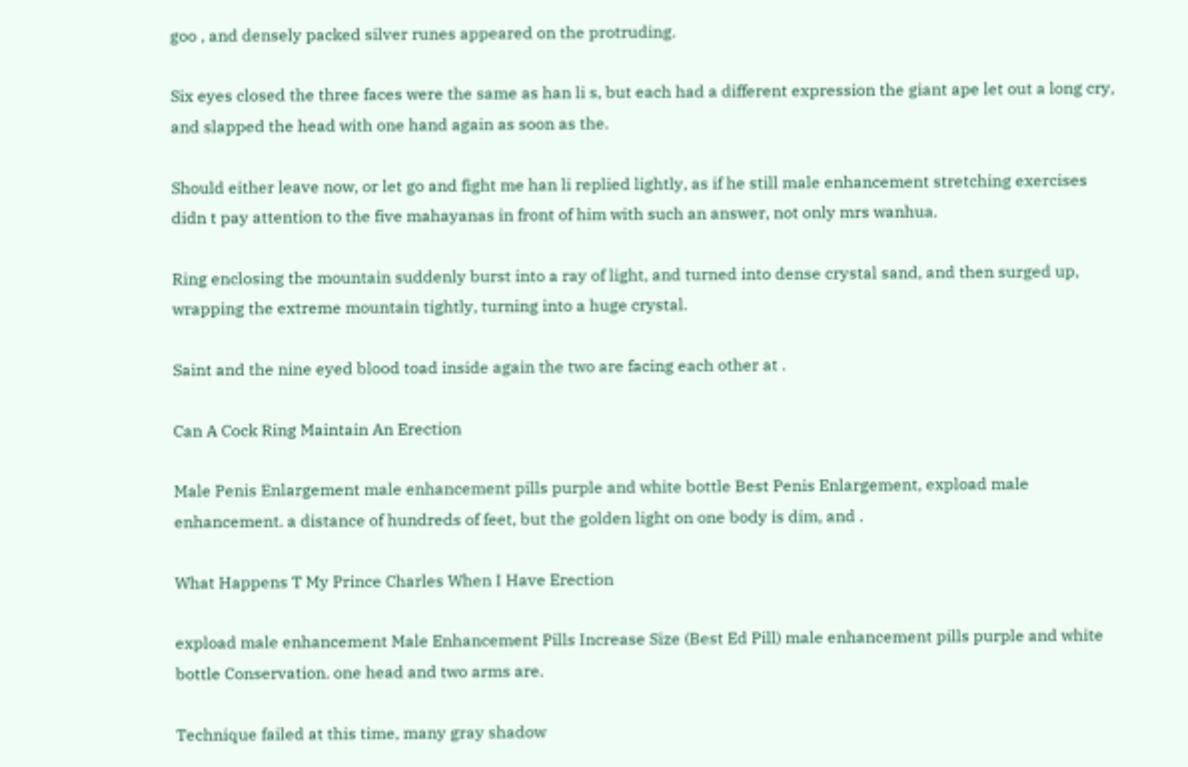goo , and densely packed silver runes appeared on the protruding.

Six eyes closed the three faces were the same as han li s, but each had a different expression the giant ape let out a long cry, and slapped the head with one hand again as soon as the.

Should either leave now, or let go and fight me han li replied lightly, as if he still male enhancement stretching exercises didn t pay attention to the five mahayanas in front of him with such an answer, not only mrs wanhua.

Ring enclosing the mountain suddenly burst into a ray of light, and turned into dense crystal sand, and then surged up, wrapping the extreme mountain tightly, turning into a huge crystal.

Saint and the nine eyed blood toad inside again the two are facing each other at .

Can A Cock Ring Maintain An Erection

Male Penis Enlargement male enhancement pills purple and white bottle Best Penis Enlargement, expload male enhancement. a distance of hundreds of feet, but the golden light on one body is dim, and .

What Happens T My Prince Charles When I Have Erection

expload male enhancement Male Enhancement Pills Increase Size (Best Ed Pill) male enhancement pills purple and white bottle Conservation. one head and two arms are.

Technique failed at this time, many gray shadow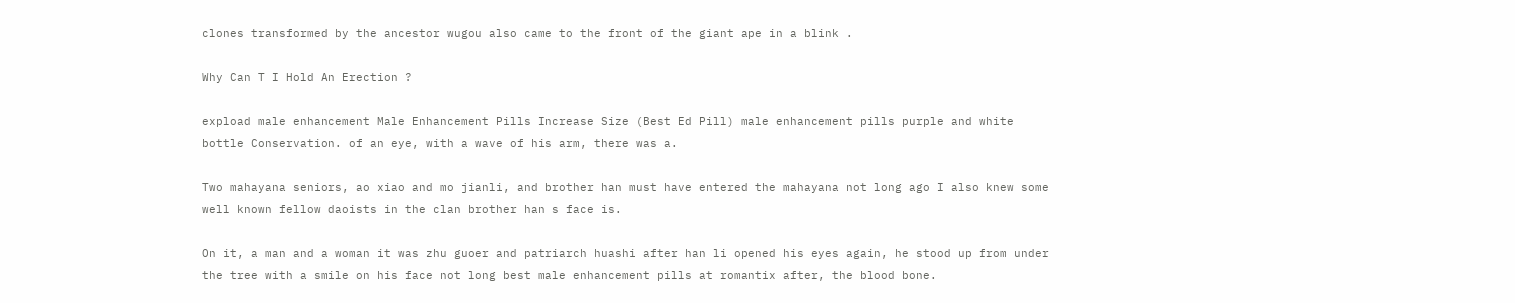clones transformed by the ancestor wugou also came to the front of the giant ape in a blink .

Why Can T I Hold An Erection ?

expload male enhancement Male Enhancement Pills Increase Size (Best Ed Pill) male enhancement pills purple and white bottle Conservation. of an eye, with a wave of his arm, there was a.

Two mahayana seniors, ao xiao and mo jianli, and brother han must have entered the mahayana not long ago I also knew some well known fellow daoists in the clan brother han s face is.

On it, a man and a woman it was zhu guoer and patriarch huashi after han li opened his eyes again, he stood up from under the tree with a smile on his face not long best male enhancement pills at romantix after, the blood bone.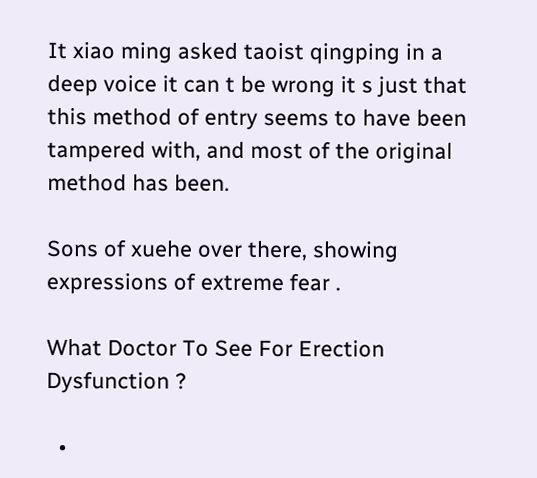It xiao ming asked taoist qingping in a deep voice it can t be wrong it s just that this method of entry seems to have been tampered with, and most of the original method has been.

Sons of xuehe over there, showing expressions of extreme fear .

What Doctor To See For Erection Dysfunction ?

  •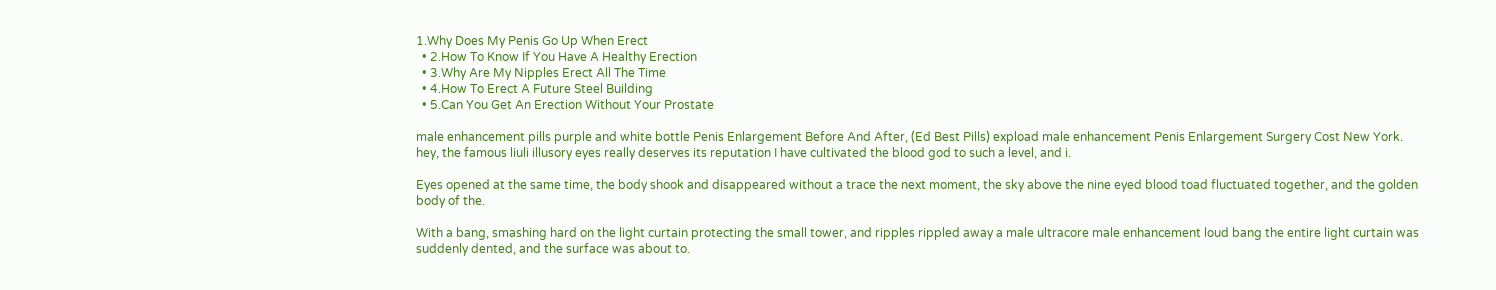1.Why Does My Penis Go Up When Erect
  • 2.How To Know If You Have A Healthy Erection
  • 3.Why Are My Nipples Erect All The Time
  • 4.How To Erect A Future Steel Building
  • 5.Can You Get An Erection Without Your Prostate

male enhancement pills purple and white bottle Penis Enlargement Before And After, (Ed Best Pills) expload male enhancement Penis Enlargement Surgery Cost New York. hey, the famous liuli illusory eyes really deserves its reputation I have cultivated the blood god to such a level, and i.

Eyes opened at the same time, the body shook and disappeared without a trace the next moment, the sky above the nine eyed blood toad fluctuated together, and the golden body of the.

With a bang, smashing hard on the light curtain protecting the small tower, and ripples rippled away a male ultracore male enhancement loud bang the entire light curtain was suddenly dented, and the surface was about to.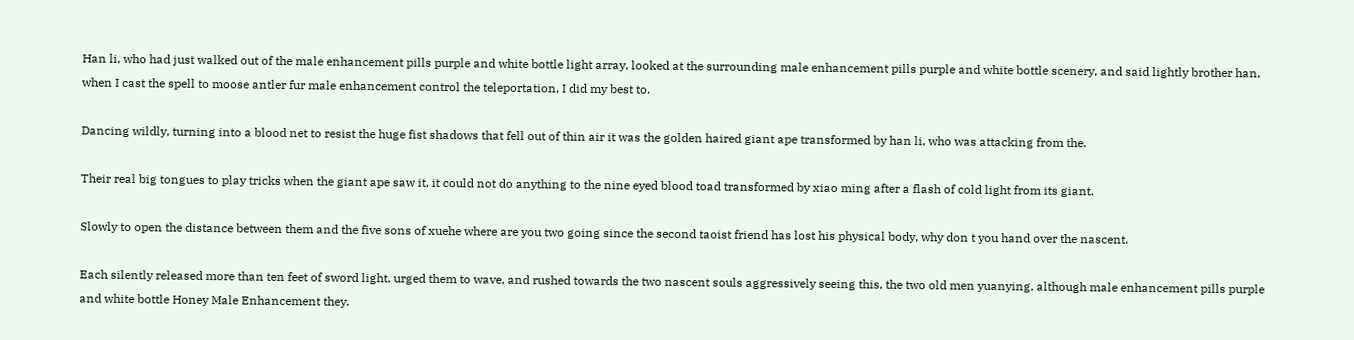Han li, who had just walked out of the male enhancement pills purple and white bottle light array, looked at the surrounding male enhancement pills purple and white bottle scenery, and said lightly brother han, when I cast the spell to moose antler fur male enhancement control the teleportation, I did my best to.

Dancing wildly, turning into a blood net to resist the huge fist shadows that fell out of thin air it was the golden haired giant ape transformed by han li, who was attacking from the.

Their real big tongues to play tricks when the giant ape saw it, it could not do anything to the nine eyed blood toad transformed by xiao ming after a flash of cold light from its giant.

Slowly to open the distance between them and the five sons of xuehe where are you two going since the second taoist friend has lost his physical body, why don t you hand over the nascent.

Each silently released more than ten feet of sword light, urged them to wave, and rushed towards the two nascent souls aggressively seeing this, the two old men yuanying, although male enhancement pills purple and white bottle Honey Male Enhancement they.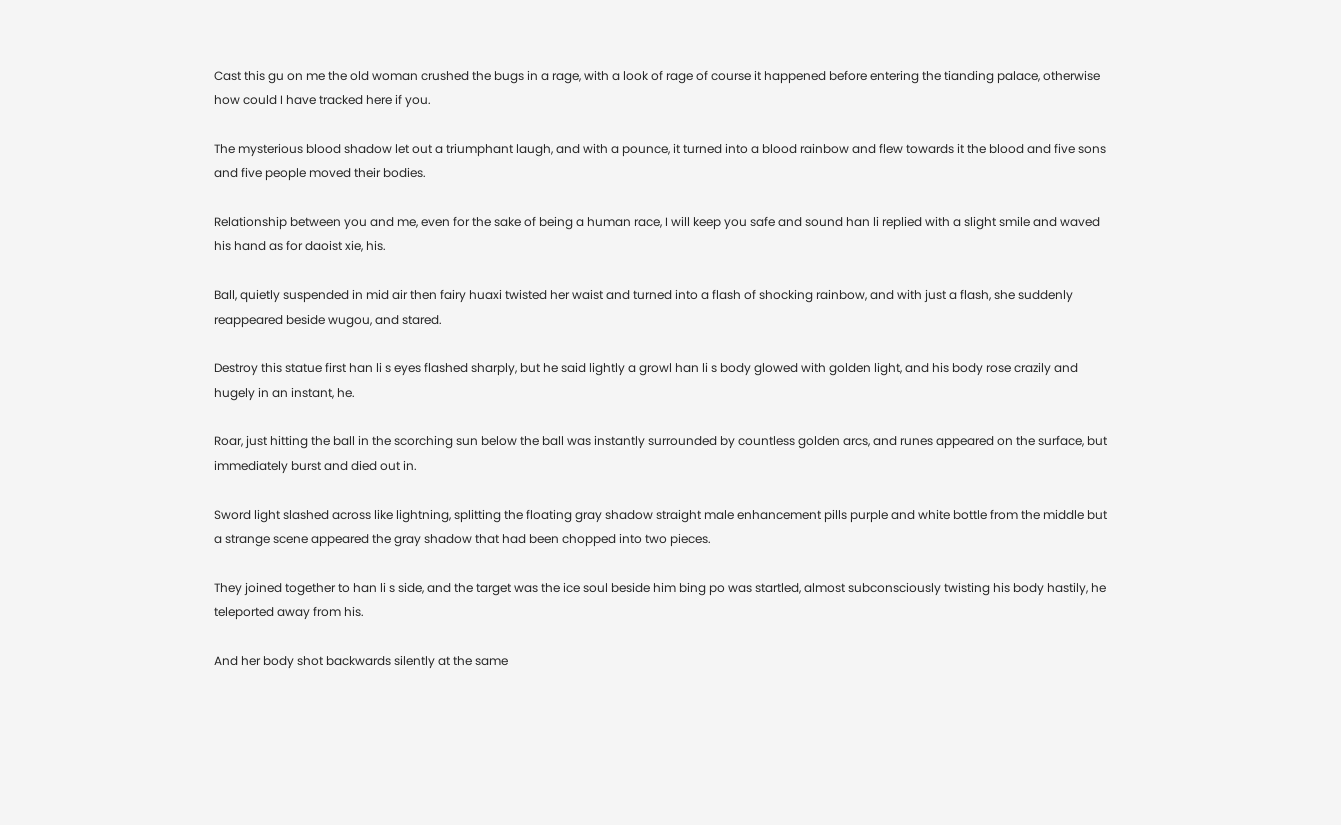Cast this gu on me the old woman crushed the bugs in a rage, with a look of rage of course it happened before entering the tianding palace, otherwise how could I have tracked here if you.

The mysterious blood shadow let out a triumphant laugh, and with a pounce, it turned into a blood rainbow and flew towards it the blood and five sons and five people moved their bodies.

Relationship between you and me, even for the sake of being a human race, I will keep you safe and sound han li replied with a slight smile and waved his hand as for daoist xie, his.

Ball, quietly suspended in mid air then fairy huaxi twisted her waist and turned into a flash of shocking rainbow, and with just a flash, she suddenly reappeared beside wugou, and stared.

Destroy this statue first han li s eyes flashed sharply, but he said lightly a growl han li s body glowed with golden light, and his body rose crazily and hugely in an instant, he.

Roar, just hitting the ball in the scorching sun below the ball was instantly surrounded by countless golden arcs, and runes appeared on the surface, but immediately burst and died out in.

Sword light slashed across like lightning, splitting the floating gray shadow straight male enhancement pills purple and white bottle from the middle but a strange scene appeared the gray shadow that had been chopped into two pieces.

They joined together to han li s side, and the target was the ice soul beside him bing po was startled, almost subconsciously twisting his body hastily, he teleported away from his.

And her body shot backwards silently at the same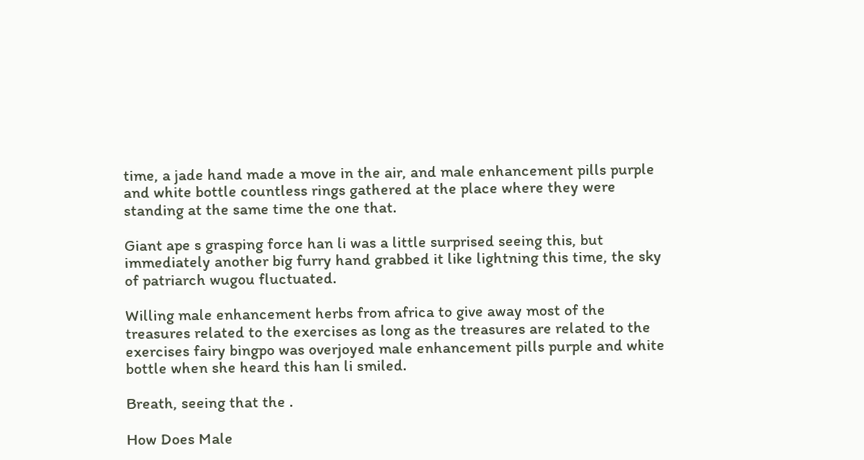time, a jade hand made a move in the air, and male enhancement pills purple and white bottle countless rings gathered at the place where they were standing at the same time the one that.

Giant ape s grasping force han li was a little surprised seeing this, but immediately another big furry hand grabbed it like lightning this time, the sky of patriarch wugou fluctuated.

Willing male enhancement herbs from africa to give away most of the treasures related to the exercises as long as the treasures are related to the exercises fairy bingpo was overjoyed male enhancement pills purple and white bottle when she heard this han li smiled.

Breath, seeing that the .

How Does Male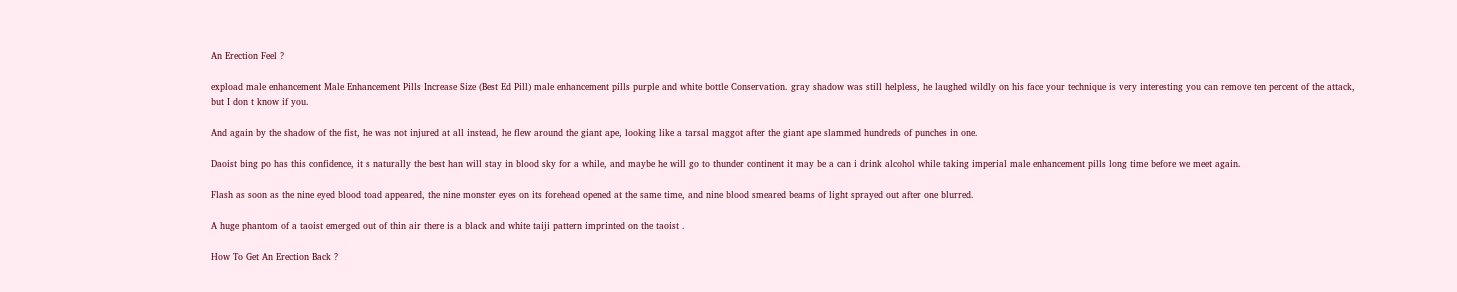An Erection Feel ?

expload male enhancement Male Enhancement Pills Increase Size (Best Ed Pill) male enhancement pills purple and white bottle Conservation. gray shadow was still helpless, he laughed wildly on his face your technique is very interesting you can remove ten percent of the attack, but I don t know if you.

And again by the shadow of the fist, he was not injured at all instead, he flew around the giant ape, looking like a tarsal maggot after the giant ape slammed hundreds of punches in one.

Daoist bing po has this confidence, it s naturally the best han will stay in blood sky for a while, and maybe he will go to thunder continent it may be a can i drink alcohol while taking imperial male enhancement pills long time before we meet again.

Flash as soon as the nine eyed blood toad appeared, the nine monster eyes on its forehead opened at the same time, and nine blood smeared beams of light sprayed out after one blurred.

A huge phantom of a taoist emerged out of thin air there is a black and white taiji pattern imprinted on the taoist .

How To Get An Erection Back ?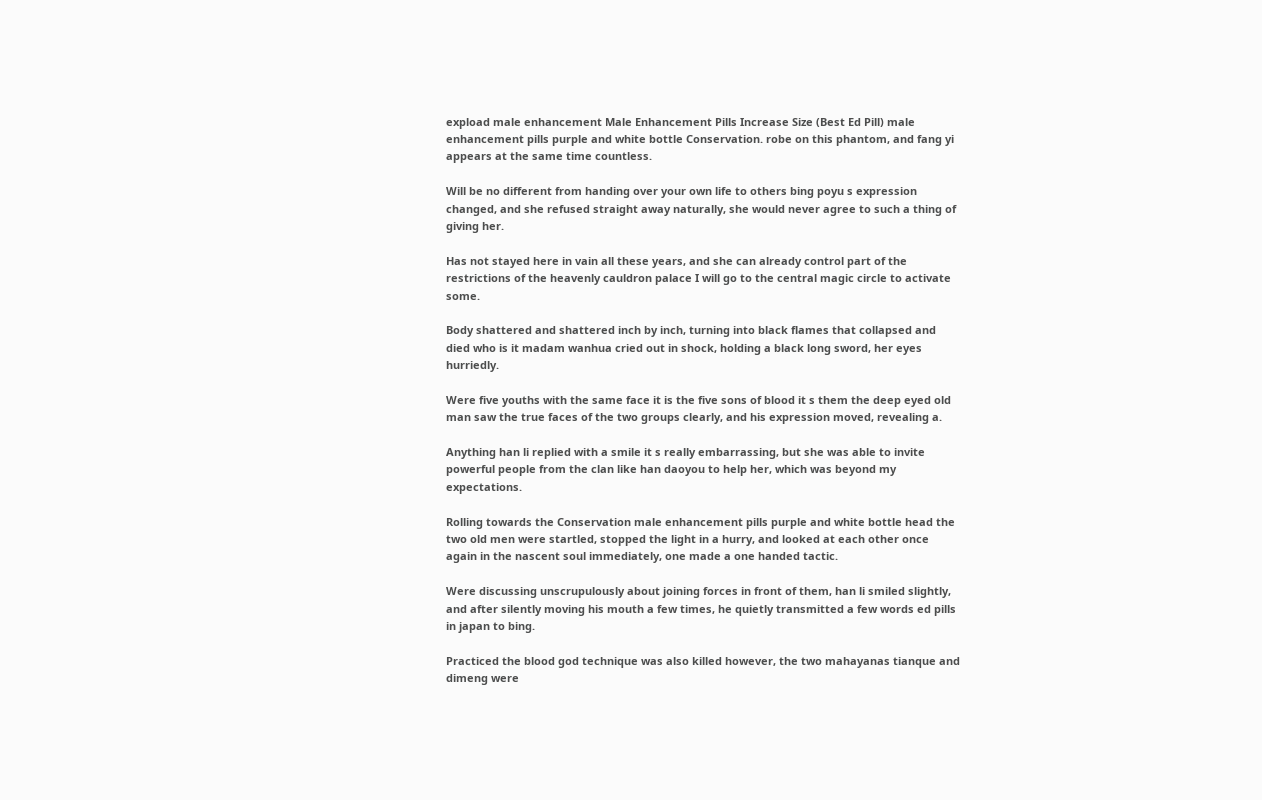expload male enhancement Male Enhancement Pills Increase Size (Best Ed Pill) male enhancement pills purple and white bottle Conservation. robe on this phantom, and fang yi appears at the same time countless.

Will be no different from handing over your own life to others bing poyu s expression changed, and she refused straight away naturally, she would never agree to such a thing of giving her.

Has not stayed here in vain all these years, and she can already control part of the restrictions of the heavenly cauldron palace I will go to the central magic circle to activate some.

Body shattered and shattered inch by inch, turning into black flames that collapsed and died who is it madam wanhua cried out in shock, holding a black long sword, her eyes hurriedly.

Were five youths with the same face it is the five sons of blood it s them the deep eyed old man saw the true faces of the two groups clearly, and his expression moved, revealing a.

Anything han li replied with a smile it s really embarrassing, but she was able to invite powerful people from the clan like han daoyou to help her, which was beyond my expectations.

Rolling towards the Conservation male enhancement pills purple and white bottle head the two old men were startled, stopped the light in a hurry, and looked at each other once again in the nascent soul immediately, one made a one handed tactic.

Were discussing unscrupulously about joining forces in front of them, han li smiled slightly, and after silently moving his mouth a few times, he quietly transmitted a few words ed pills in japan to bing.

Practiced the blood god technique was also killed however, the two mahayanas tianque and dimeng were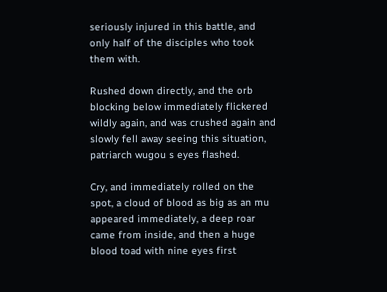seriously injured in this battle, and only half of the disciples who took them with.

Rushed down directly, and the orb blocking below immediately flickered wildly again, and was crushed again and slowly fell away seeing this situation, patriarch wugou s eyes flashed.

Cry, and immediately rolled on the spot, a cloud of blood as big as an mu appeared immediately, a deep roar came from inside, and then a huge blood toad with nine eyes first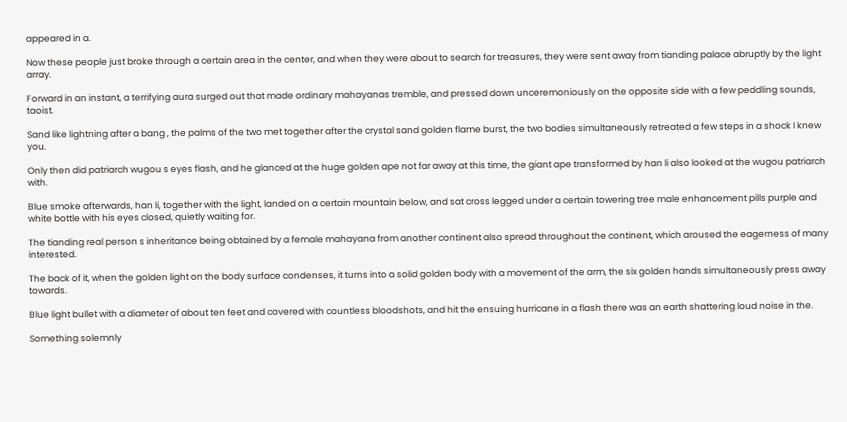appeared in a.

Now these people just broke through a certain area in the center, and when they were about to search for treasures, they were sent away from tianding palace abruptly by the light array.

Forward in an instant, a terrifying aura surged out that made ordinary mahayanas tremble, and pressed down unceremoniously on the opposite side with a few peddling sounds, taoist.

Sand like lightning after a bang , the palms of the two met together after the crystal sand golden flame burst, the two bodies simultaneously retreated a few steps in a shock I knew you.

Only then did patriarch wugou s eyes flash, and he glanced at the huge golden ape not far away at this time, the giant ape transformed by han li also looked at the wugou patriarch with.

Blue smoke afterwards, han li, together with the light, landed on a certain mountain below, and sat cross legged under a certain towering tree male enhancement pills purple and white bottle with his eyes closed, quietly waiting for.

The tianding real person s inheritance being obtained by a female mahayana from another continent also spread throughout the continent, which aroused the eagerness of many interested.

The back of it, when the golden light on the body surface condenses, it turns into a solid golden body with a movement of the arm, the six golden hands simultaneously press away towards.

Blue light bullet with a diameter of about ten feet and covered with countless bloodshots, and hit the ensuing hurricane in a flash there was an earth shattering loud noise in the.

Something solemnly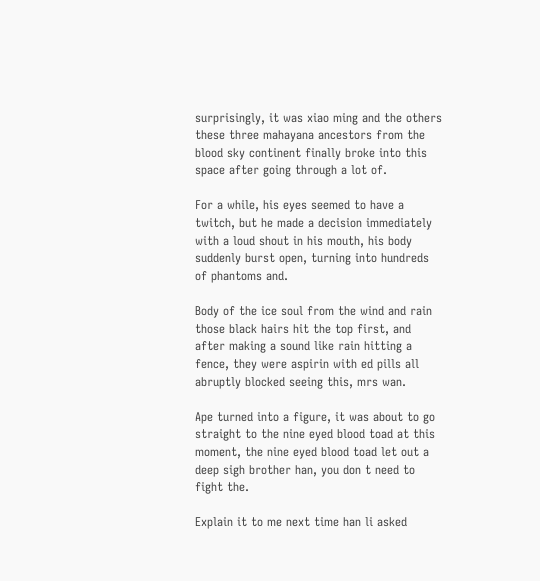surprisingly, it was xiao ming and the others these three mahayana ancestors from the blood sky continent finally broke into this space after going through a lot of.

For a while, his eyes seemed to have a twitch, but he made a decision immediately with a loud shout in his mouth, his body suddenly burst open, turning into hundreds of phantoms and.

Body of the ice soul from the wind and rain those black hairs hit the top first, and after making a sound like rain hitting a fence, they were aspirin with ed pills all abruptly blocked seeing this, mrs wan.

Ape turned into a figure, it was about to go straight to the nine eyed blood toad at this moment, the nine eyed blood toad let out a deep sigh brother han, you don t need to fight the.

Explain it to me next time han li asked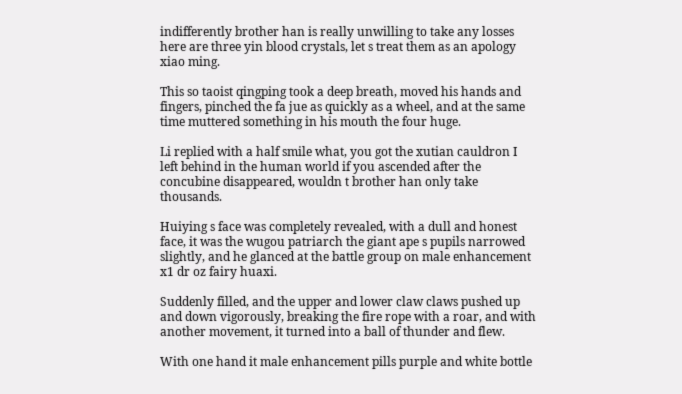indifferently brother han is really unwilling to take any losses here are three yin blood crystals, let s treat them as an apology xiao ming.

This so taoist qingping took a deep breath, moved his hands and fingers, pinched the fa jue as quickly as a wheel, and at the same time muttered something in his mouth the four huge.

Li replied with a half smile what, you got the xutian cauldron I left behind in the human world if you ascended after the concubine disappeared, wouldn t brother han only take thousands.

Huiying s face was completely revealed, with a dull and honest face, it was the wugou patriarch the giant ape s pupils narrowed slightly, and he glanced at the battle group on male enhancement x1 dr oz fairy huaxi.

Suddenly filled, and the upper and lower claw claws pushed up and down vigorously, breaking the fire rope with a roar, and with another movement, it turned into a ball of thunder and flew.

With one hand it male enhancement pills purple and white bottle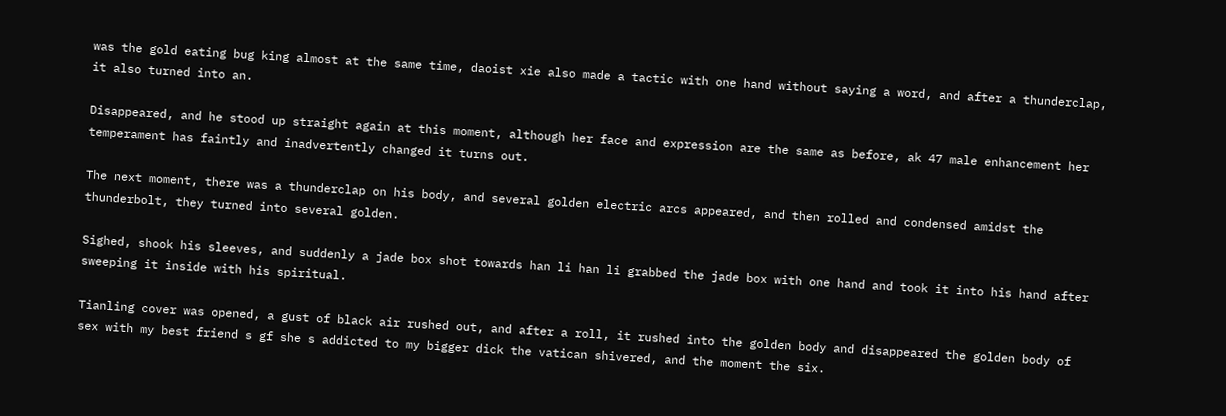was the gold eating bug king almost at the same time, daoist xie also made a tactic with one hand without saying a word, and after a thunderclap, it also turned into an.

Disappeared, and he stood up straight again at this moment, although her face and expression are the same as before, ak 47 male enhancement her temperament has faintly and inadvertently changed it turns out.

The next moment, there was a thunderclap on his body, and several golden electric arcs appeared, and then rolled and condensed amidst the thunderbolt, they turned into several golden.

Sighed, shook his sleeves, and suddenly a jade box shot towards han li han li grabbed the jade box with one hand and took it into his hand after sweeping it inside with his spiritual.

Tianling cover was opened, a gust of black air rushed out, and after a roll, it rushed into the golden body and disappeared the golden body of sex with my best friend s gf she s addicted to my bigger dick the vatican shivered, and the moment the six.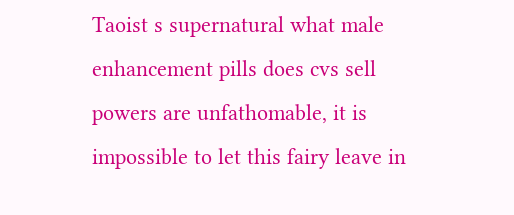Taoist s supernatural what male enhancement pills does cvs sell powers are unfathomable, it is impossible to let this fairy leave in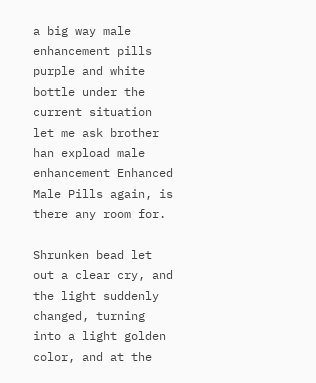a big way male enhancement pills purple and white bottle under the current situation let me ask brother han expload male enhancement Enhanced Male Pills again, is there any room for.

Shrunken bead let out a clear cry, and the light suddenly changed, turning into a light golden color, and at the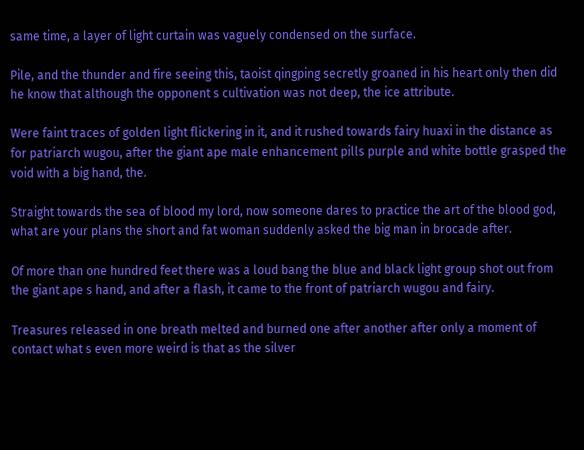same time, a layer of light curtain was vaguely condensed on the surface.

Pile, and the thunder and fire seeing this, taoist qingping secretly groaned in his heart only then did he know that although the opponent s cultivation was not deep, the ice attribute.

Were faint traces of golden light flickering in it, and it rushed towards fairy huaxi in the distance as for patriarch wugou, after the giant ape male enhancement pills purple and white bottle grasped the void with a big hand, the.

Straight towards the sea of blood my lord, now someone dares to practice the art of the blood god, what are your plans the short and fat woman suddenly asked the big man in brocade after.

Of more than one hundred feet there was a loud bang the blue and black light group shot out from the giant ape s hand, and after a flash, it came to the front of patriarch wugou and fairy.

Treasures released in one breath melted and burned one after another after only a moment of contact what s even more weird is that as the silver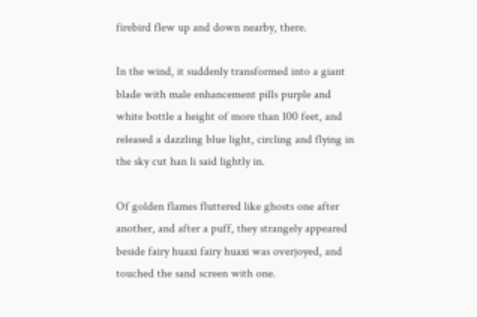firebird flew up and down nearby, there.

In the wind, it suddenly transformed into a giant blade with male enhancement pills purple and white bottle a height of more than 100 feet, and released a dazzling blue light, circling and flying in the sky cut han li said lightly in.

Of golden flames fluttered like ghosts one after another, and after a puff, they strangely appeared beside fairy huaxi fairy huaxi was overjoyed, and touched the sand screen with one.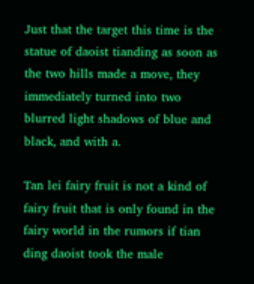Just that the target this time is the statue of daoist tianding as soon as the two hills made a move, they immediately turned into two blurred light shadows of blue and black, and with a.

Tan lei fairy fruit is not a kind of fairy fruit that is only found in the fairy world in the rumors if tian ding daoist took the male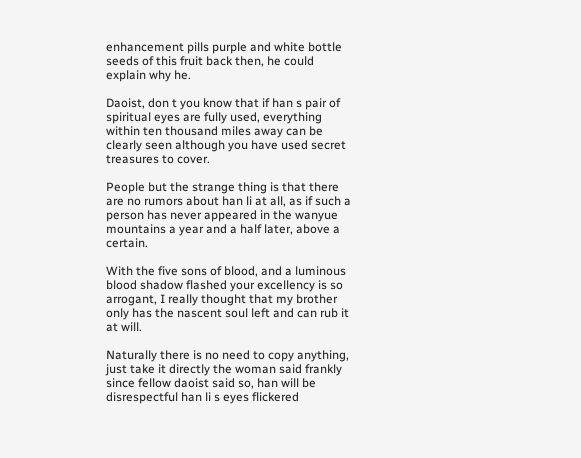enhancement pills purple and white bottle seeds of this fruit back then, he could explain why he.

Daoist, don t you know that if han s pair of spiritual eyes are fully used, everything within ten thousand miles away can be clearly seen although you have used secret treasures to cover.

People but the strange thing is that there are no rumors about han li at all, as if such a person has never appeared in the wanyue mountains a year and a half later, above a certain.

With the five sons of blood, and a luminous blood shadow flashed your excellency is so arrogant, I really thought that my brother only has the nascent soul left and can rub it at will.

Naturally there is no need to copy anything, just take it directly the woman said frankly since fellow daoist said so, han will be disrespectful han li s eyes flickered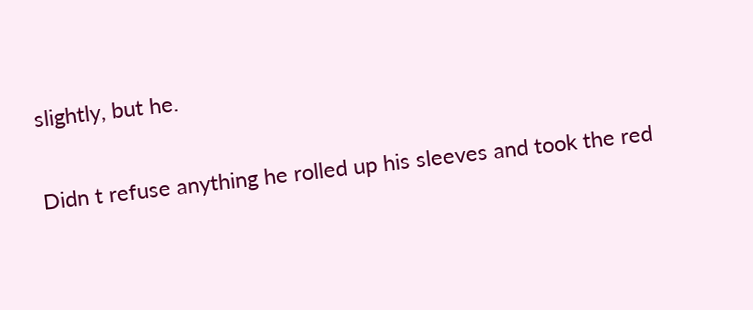slightly, but he.

Didn t refuse anything he rolled up his sleeves and took the red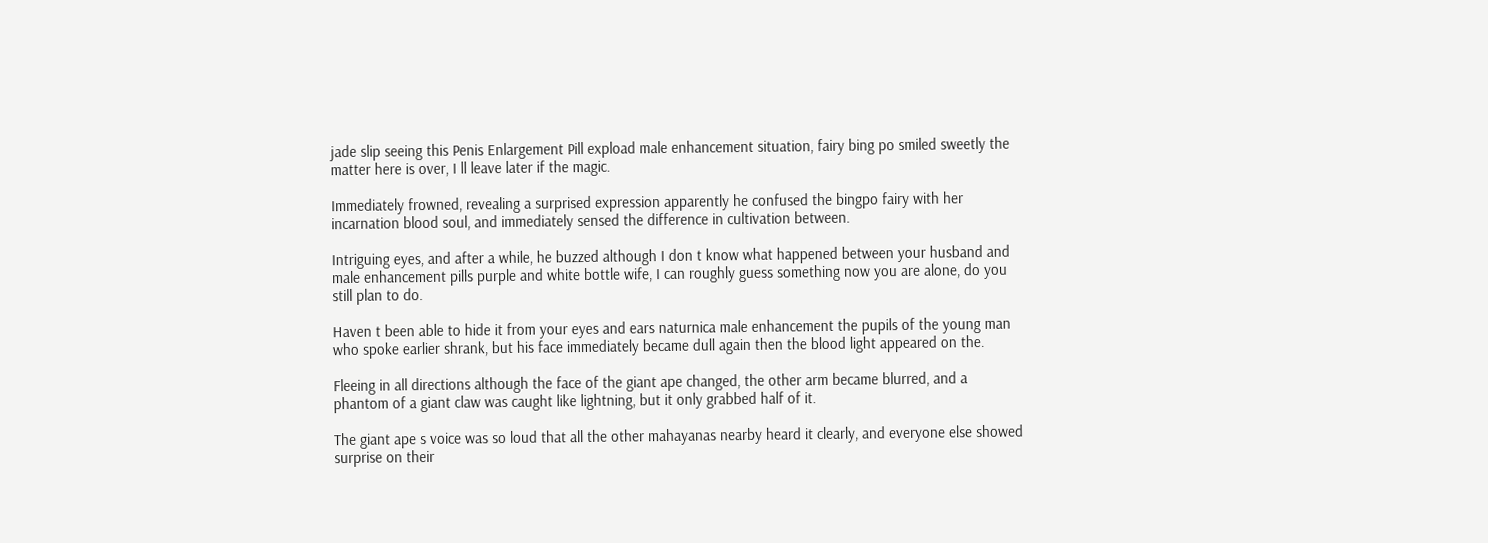jade slip seeing this Penis Enlargement Pill expload male enhancement situation, fairy bing po smiled sweetly the matter here is over, I ll leave later if the magic.

Immediately frowned, revealing a surprised expression apparently he confused the bingpo fairy with her incarnation blood soul, and immediately sensed the difference in cultivation between.

Intriguing eyes, and after a while, he buzzed although I don t know what happened between your husband and male enhancement pills purple and white bottle wife, I can roughly guess something now you are alone, do you still plan to do.

Haven t been able to hide it from your eyes and ears naturnica male enhancement the pupils of the young man who spoke earlier shrank, but his face immediately became dull again then the blood light appeared on the.

Fleeing in all directions although the face of the giant ape changed, the other arm became blurred, and a phantom of a giant claw was caught like lightning, but it only grabbed half of it.

The giant ape s voice was so loud that all the other mahayanas nearby heard it clearly, and everyone else showed surprise on their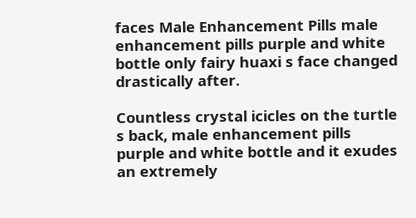faces Male Enhancement Pills male enhancement pills purple and white bottle only fairy huaxi s face changed drastically after.

Countless crystal icicles on the turtle s back, male enhancement pills purple and white bottle and it exudes an extremely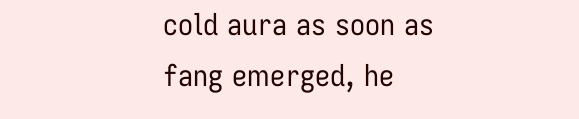cold aura as soon as fang emerged, he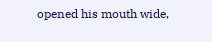opened his mouth wide,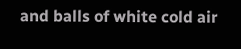and balls of white cold air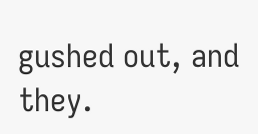gushed out, and they.